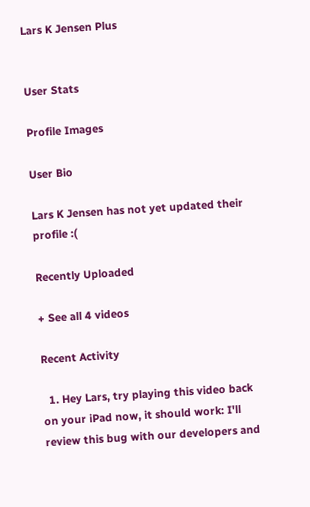Lars K Jensen Plus


User Stats

Profile Images

User Bio

Lars K Jensen has not yet updated their profile :(

Recently Uploaded

+ See all 4 videos

Recent Activity

  1. Hey Lars, try playing this video back on your iPad now, it should work: I'll review this bug with our developers and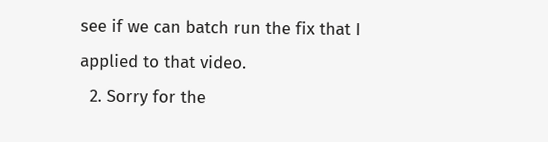see if we can batch run the fix that I applied to that video.
  2. Sorry for the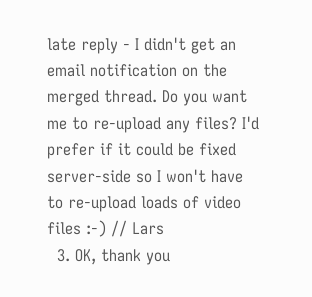late reply - I didn't get an email notification on the merged thread. Do you want me to re-upload any files? I'd prefer if it could be fixed server-side so I won't have to re-upload loads of video files :-) // Lars
  3. OK, thank you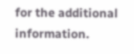for the additional information.